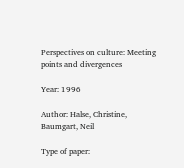Perspectives on culture: Meeting points and divergences

Year: 1996

Author: Halse, Christine, Baumgart, Neil

Type of paper: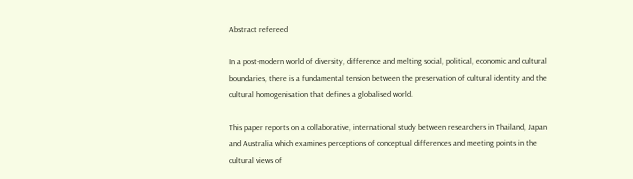Abstract refereed

In a post-modern world of diversity, difference and melting social, political, economic and cultural boundaries, there is a fundamental tension between the preservation of cultural identity and the cultural homogenisation that defines a globalised world.

This paper reports on a collaborative, international study between researchers in Thailand, Japan and Australia which examines perceptions of conceptual differences and meeting points in the cultural views of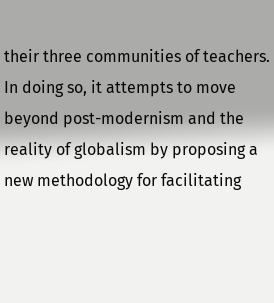their three communities of teachers. In doing so, it attempts to move beyond post-modernism and the reality of globalism by proposing a new methodology for facilitating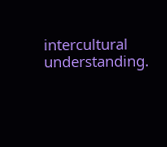intercultural understanding.